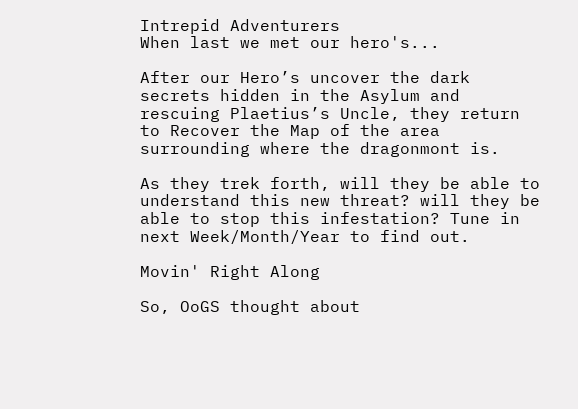Intrepid Adventurers
When last we met our hero's...

After our Hero’s uncover the dark secrets hidden in the Asylum and rescuing Plaetius’s Uncle, they return to Recover the Map of the area surrounding where the dragonmont is.

As they trek forth, will they be able to understand this new threat? will they be able to stop this infestation? Tune in next Week/Month/Year to find out.

Movin' Right Along

So, OoGS thought about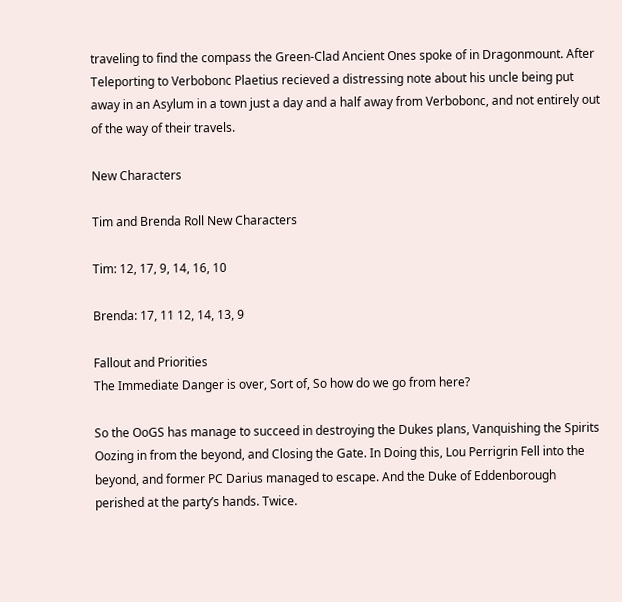traveling to find the compass the Green-Clad Ancient Ones spoke of in Dragonmount. After Teleporting to Verbobonc Plaetius recieved a distressing note about his uncle being put away in an Asylum in a town just a day and a half away from Verbobonc, and not entirely out of the way of their travels.

New Characters

Tim and Brenda Roll New Characters

Tim: 12, 17, 9, 14, 16, 10

Brenda: 17, 11 12, 14, 13, 9

Fallout and Priorities
The Immediate Danger is over, Sort of, So how do we go from here?

So the OoGS has manage to succeed in destroying the Dukes plans, Vanquishing the Spirits Oozing in from the beyond, and Closing the Gate. In Doing this, Lou Perrigrin Fell into the beyond, and former PC Darius managed to escape. And the Duke of Eddenborough perished at the party’s hands. Twice.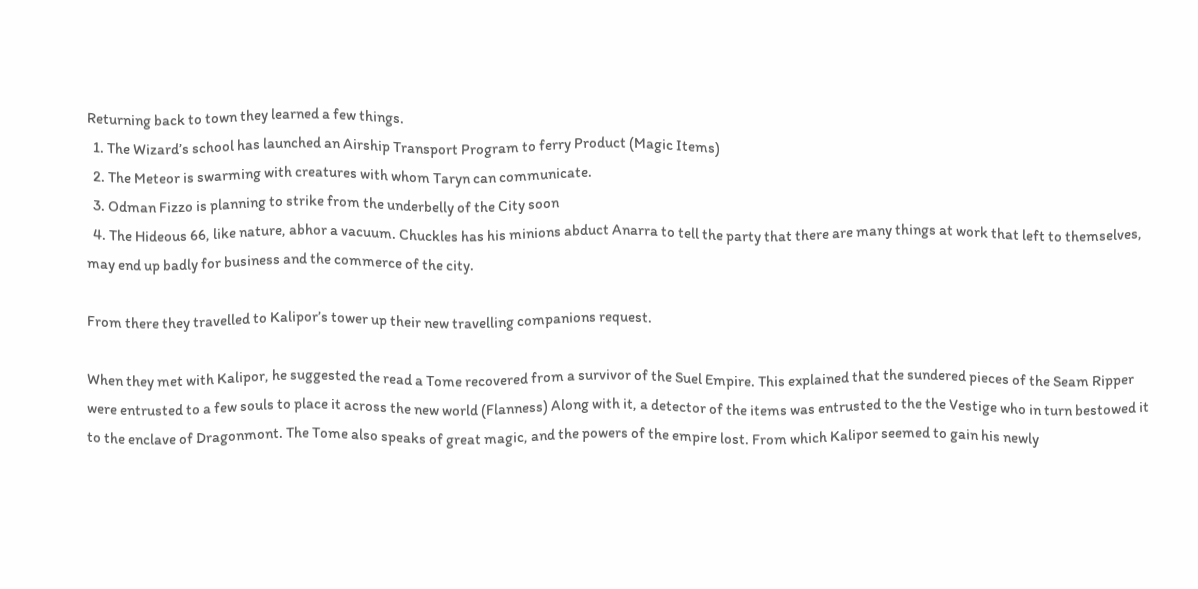Returning back to town they learned a few things.
  1. The Wizard’s school has launched an Airship Transport Program to ferry Product (Magic Items)
  2. The Meteor is swarming with creatures with whom Taryn can communicate.
  3. Odman Fizzo is planning to strike from the underbelly of the City soon
  4. The Hideous 66, like nature, abhor a vacuum. Chuckles has his minions abduct Anarra to tell the party that there are many things at work that left to themselves, may end up badly for business and the commerce of the city.

From there they travelled to Kalipor’s tower up their new travelling companions request.

When they met with Kalipor, he suggested the read a Tome recovered from a survivor of the Suel Empire. This explained that the sundered pieces of the Seam Ripper were entrusted to a few souls to place it across the new world (Flanness) Along with it, a detector of the items was entrusted to the the Vestige who in turn bestowed it to the enclave of Dragonmont. The Tome also speaks of great magic, and the powers of the empire lost. From which Kalipor seemed to gain his newly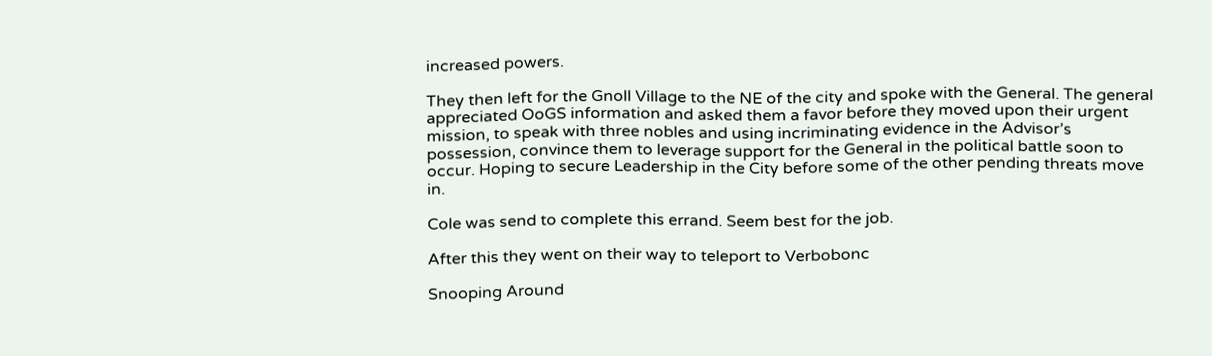increased powers.

They then left for the Gnoll Village to the NE of the city and spoke with the General. The general appreciated OoGS information and asked them a favor before they moved upon their urgent mission, to speak with three nobles and using incriminating evidence in the Advisor’s possession, convince them to leverage support for the General in the political battle soon to occur. Hoping to secure Leadership in the City before some of the other pending threats move in.

Cole was send to complete this errand. Seem best for the job.

After this they went on their way to teleport to Verbobonc

Snooping Around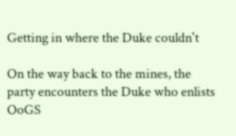Getting in where the Duke couldn't

On the way back to the mines, the party encounters the Duke who enlists OoGS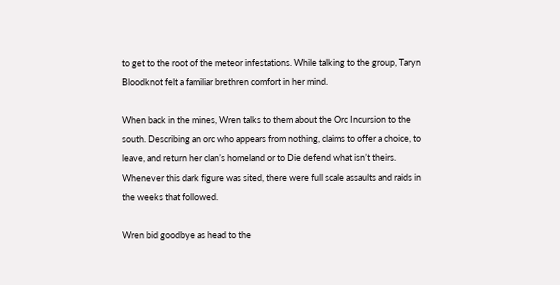to get to the root of the meteor infestations. While talking to the group, Taryn Bloodknot felt a familiar brethren comfort in her mind.

When back in the mines, Wren talks to them about the Orc Incursion to the south. Describing an orc who appears from nothing, claims to offer a choice, to leave, and return her clan’s homeland or to Die defend what isn’t theirs. Whenever this dark figure was sited, there were full scale assaults and raids in the weeks that followed.

Wren bid goodbye as head to the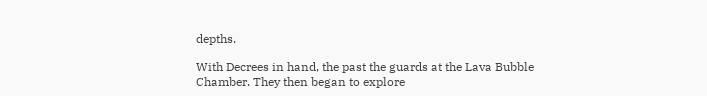depths.

With Decrees in hand, the past the guards at the Lava Bubble Chamber. They then began to explore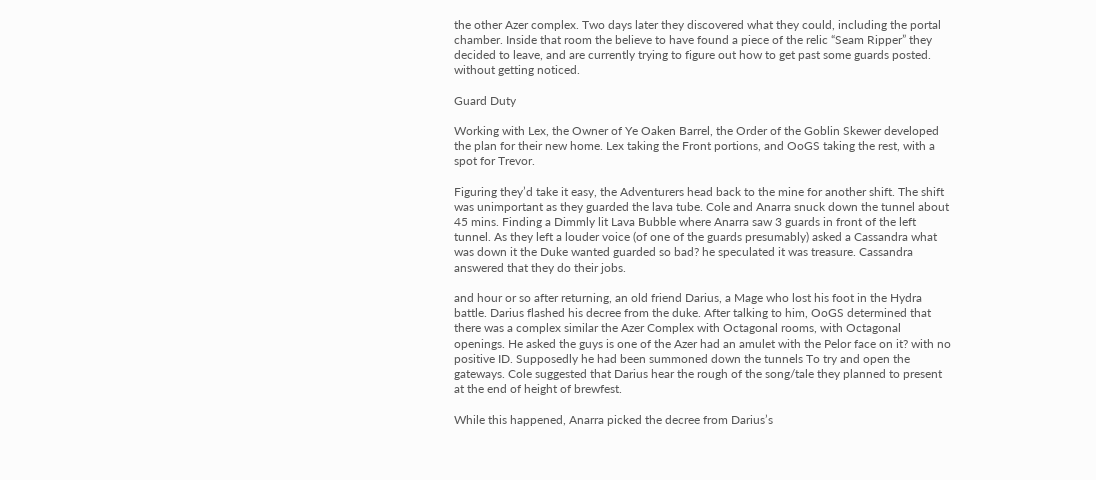the other Azer complex. Two days later they discovered what they could, including the portal chamber. Inside that room the believe to have found a piece of the relic “Seam Ripper” they decided to leave, and are currently trying to figure out how to get past some guards posted. without getting noticed.

Guard Duty

Working with Lex, the Owner of Ye Oaken Barrel, the Order of the Goblin Skewer developed the plan for their new home. Lex taking the Front portions, and OoGS taking the rest, with a spot for Trevor.

Figuring they’d take it easy, the Adventurers head back to the mine for another shift. The shift was unimportant as they guarded the lava tube. Cole and Anarra snuck down the tunnel about 45 mins. Finding a Dimmly lit Lava Bubble where Anarra saw 3 guards in front of the left tunnel. As they left a louder voice (of one of the guards presumably) asked a Cassandra what was down it the Duke wanted guarded so bad? he speculated it was treasure. Cassandra answered that they do their jobs.

and hour or so after returning, an old friend Darius, a Mage who lost his foot in the Hydra battle. Darius flashed his decree from the duke. After talking to him, OoGS determined that there was a complex similar the Azer Complex with Octagonal rooms, with Octagonal openings. He asked the guys is one of the Azer had an amulet with the Pelor face on it? with no positive ID. Supposedly he had been summoned down the tunnels To try and open the gateways. Cole suggested that Darius hear the rough of the song/tale they planned to present at the end of height of brewfest.

While this happened, Anarra picked the decree from Darius’s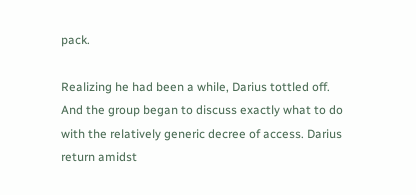pack.

Realizing he had been a while, Darius tottled off. And the group began to discuss exactly what to do with the relatively generic decree of access. Darius return amidst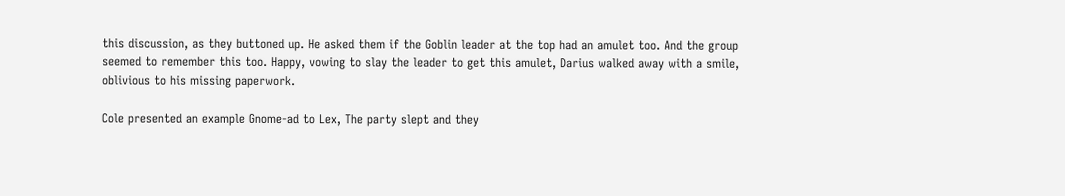this discussion, as they buttoned up. He asked them if the Goblin leader at the top had an amulet too. And the group seemed to remember this too. Happy, vowing to slay the leader to get this amulet, Darius walked away with a smile, oblivious to his missing paperwork.

Cole presented an example Gnome-ad to Lex, The party slept and they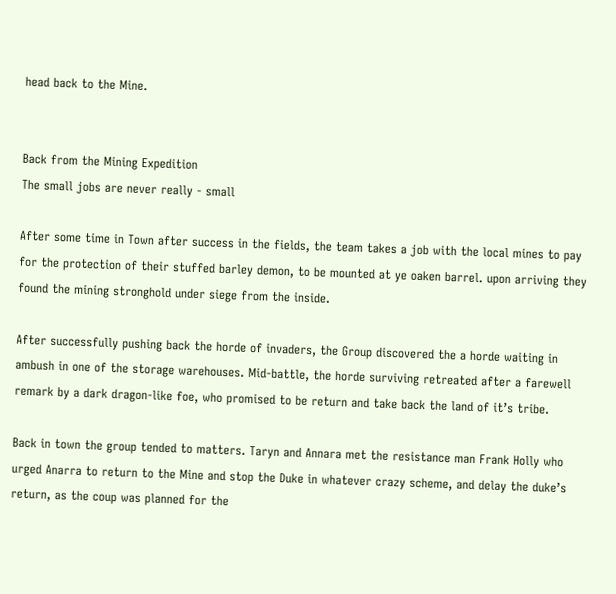head back to the Mine.


Back from the Mining Expedition
The small jobs are never really - small

After some time in Town after success in the fields, the team takes a job with the local mines to pay for the protection of their stuffed barley demon, to be mounted at ye oaken barrel. upon arriving they found the mining stronghold under siege from the inside.

After successfully pushing back the horde of invaders, the Group discovered the a horde waiting in ambush in one of the storage warehouses. Mid-battle, the horde surviving retreated after a farewell remark by a dark dragon-like foe, who promised to be return and take back the land of it’s tribe.

Back in town the group tended to matters. Taryn and Annara met the resistance man Frank Holly who urged Anarra to return to the Mine and stop the Duke in whatever crazy scheme, and delay the duke’s return, as the coup was planned for the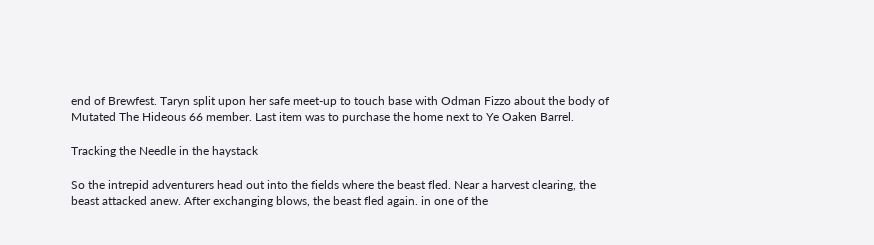end of Brewfest. Taryn split upon her safe meet-up to touch base with Odman Fizzo about the body of Mutated The Hideous 66 member. Last item was to purchase the home next to Ye Oaken Barrel.

Tracking the Needle in the haystack

So the intrepid adventurers head out into the fields where the beast fled. Near a harvest clearing, the beast attacked anew. After exchanging blows, the beast fled again. in one of the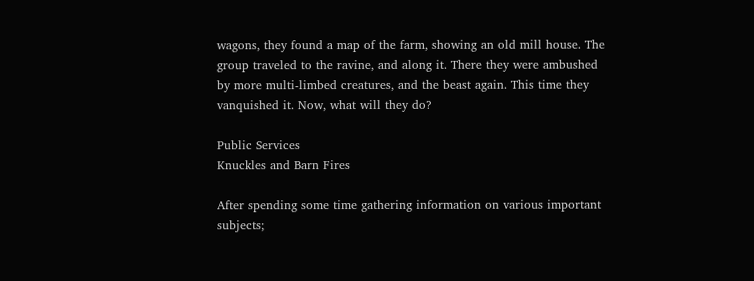wagons, they found a map of the farm, showing an old mill house. The group traveled to the ravine, and along it. There they were ambushed by more multi-limbed creatures, and the beast again. This time they vanquished it. Now, what will they do?

Public Services
Knuckles and Barn Fires

After spending some time gathering information on various important subjects;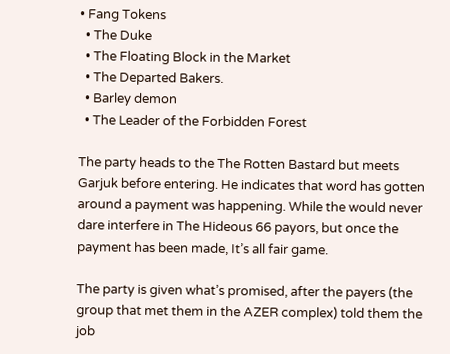• Fang Tokens
  • The Duke
  • The Floating Block in the Market
  • The Departed Bakers.
  • Barley demon
  • The Leader of the Forbidden Forest

The party heads to the The Rotten Bastard but meets Garjuk before entering. He indicates that word has gotten around a payment was happening. While the would never dare interfere in The Hideous 66 payors, but once the payment has been made, It’s all fair game.

The party is given what’s promised, after the payers (the group that met them in the AZER complex) told them the job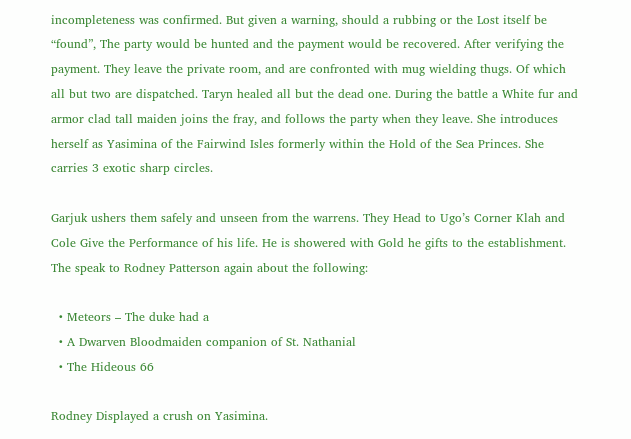incompleteness was confirmed. But given a warning, should a rubbing or the Lost itself be “found”, The party would be hunted and the payment would be recovered. After verifying the payment. They leave the private room, and are confronted with mug wielding thugs. Of which all but two are dispatched. Taryn healed all but the dead one. During the battle a White fur and armor clad tall maiden joins the fray, and follows the party when they leave. She introduces herself as Yasimina of the Fairwind Isles formerly within the Hold of the Sea Princes. She carries 3 exotic sharp circles.

Garjuk ushers them safely and unseen from the warrens. They Head to Ugo’s Corner Klah and Cole Give the Performance of his life. He is showered with Gold he gifts to the establishment. The speak to Rodney Patterson again about the following:

  • Meteors – The duke had a
  • A Dwarven Bloodmaiden companion of St. Nathanial
  • The Hideous 66

Rodney Displayed a crush on Yasimina.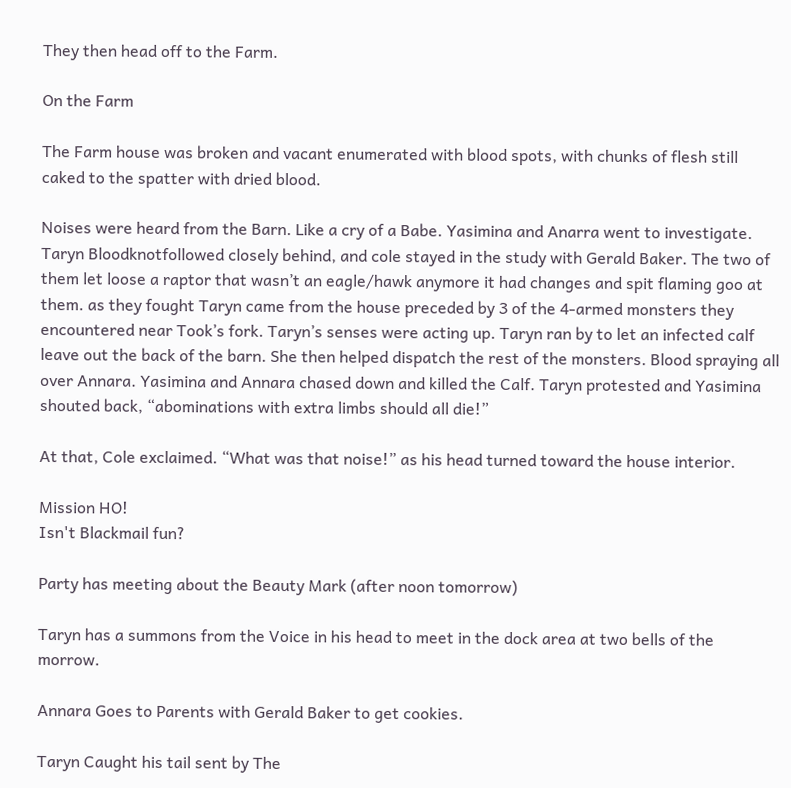They then head off to the Farm.

On the Farm

The Farm house was broken and vacant enumerated with blood spots, with chunks of flesh still caked to the spatter with dried blood.

Noises were heard from the Barn. Like a cry of a Babe. Yasimina and Anarra went to investigate. Taryn Bloodknotfollowed closely behind, and cole stayed in the study with Gerald Baker. The two of them let loose a raptor that wasn’t an eagle/hawk anymore it had changes and spit flaming goo at them. as they fought Taryn came from the house preceded by 3 of the 4-armed monsters they encountered near Took’s fork. Taryn’s senses were acting up. Taryn ran by to let an infected calf leave out the back of the barn. She then helped dispatch the rest of the monsters. Blood spraying all over Annara. Yasimina and Annara chased down and killed the Calf. Taryn protested and Yasimina shouted back, “abominations with extra limbs should all die!”

At that, Cole exclaimed. “What was that noise!” as his head turned toward the house interior.

Mission HO!
Isn't Blackmail fun?

Party has meeting about the Beauty Mark (after noon tomorrow)

Taryn has a summons from the Voice in his head to meet in the dock area at two bells of the morrow.

Annara Goes to Parents with Gerald Baker to get cookies.

Taryn Caught his tail sent by The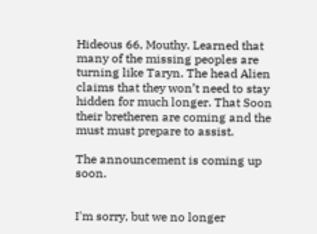Hideous 66, Mouthy. Learned that many of the missing peoples are turning like Taryn. The head Alien claims that they won’t need to stay hidden for much longer. That Soon their bretheren are coming and the must must prepare to assist.

The announcement is coming up soon.


I'm sorry, but we no longer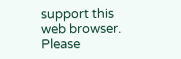support this web browser. Please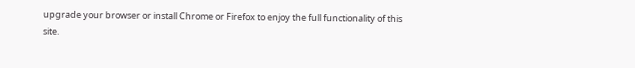upgrade your browser or install Chrome or Firefox to enjoy the full functionality of this site.